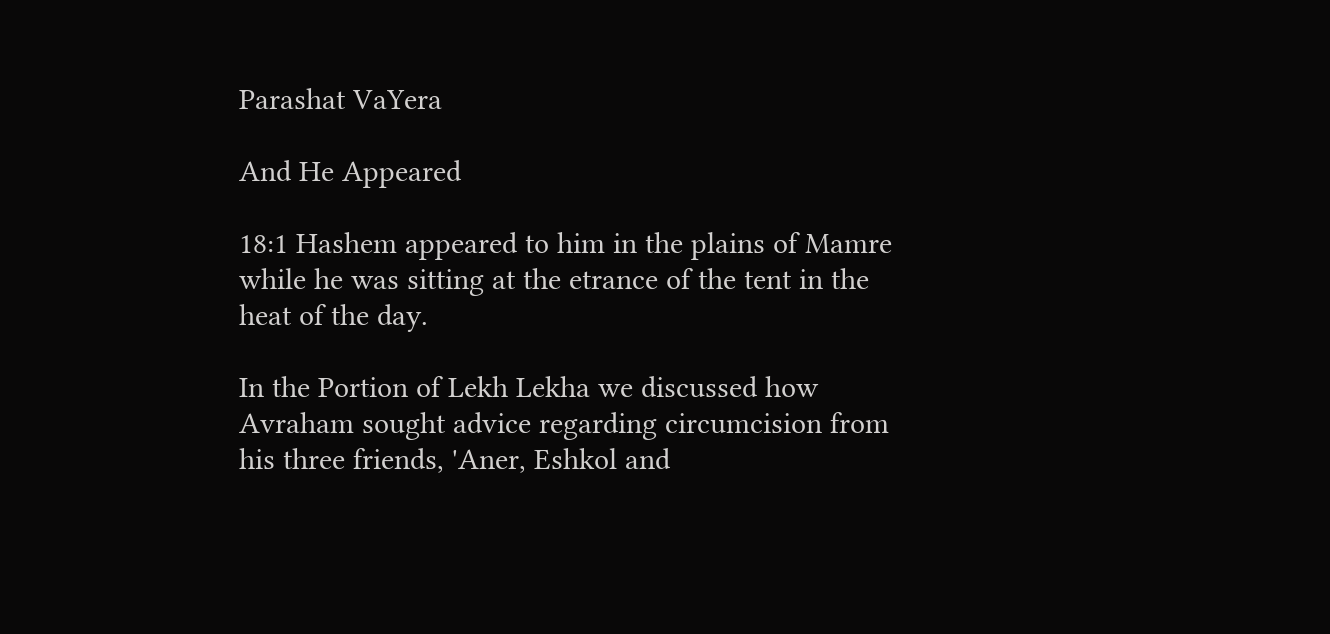Parashat VaYera

And He Appeared

18:1 Hashem appeared to him in the plains of Mamre while he was sitting at the etrance of the tent in the heat of the day.

In the Portion of Lekh Lekha we discussed how Avraham sought advice regarding circumcision from his three friends, 'Aner, Eshkol and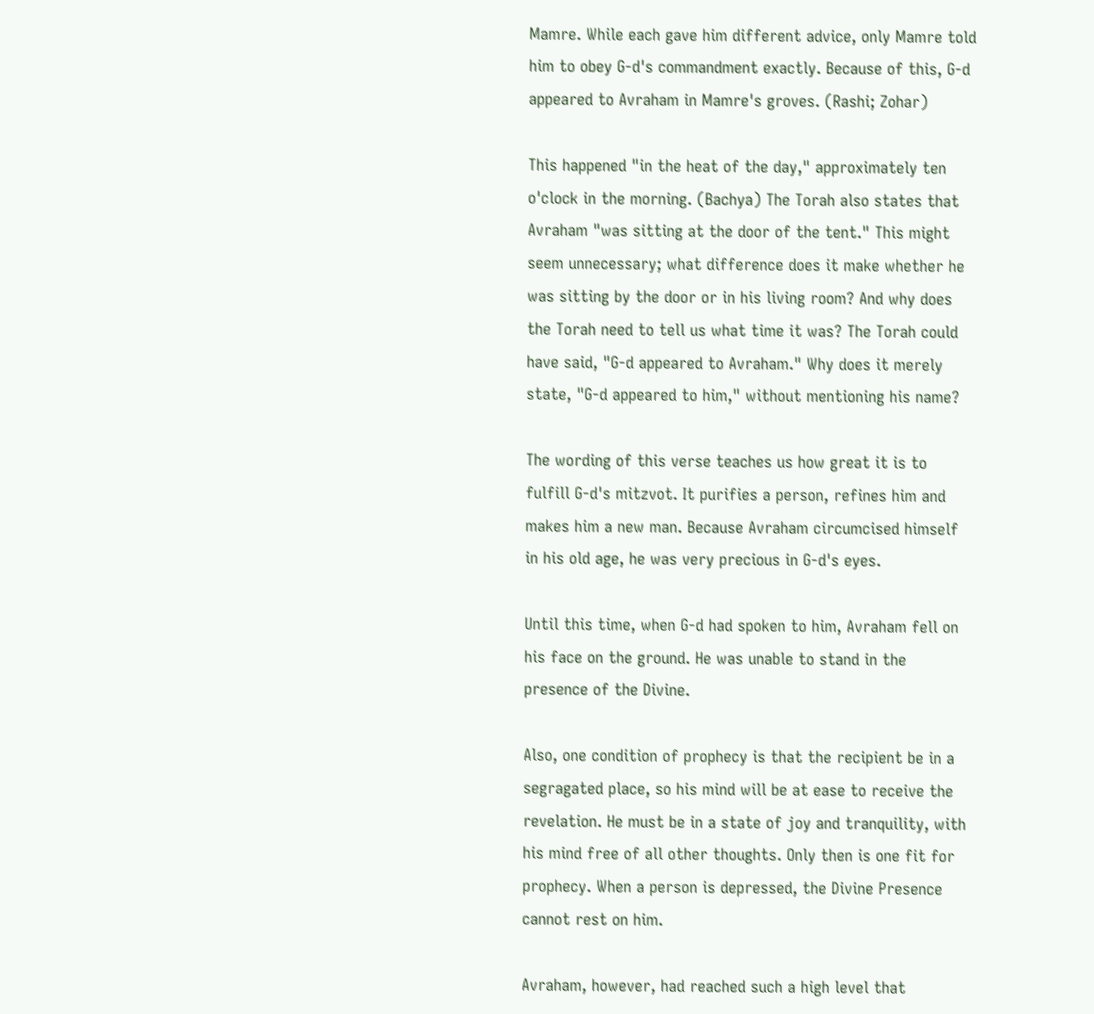Mamre. While each gave him different advice, only Mamre told him to obey G-d's commandment exactly. Because of this, G-d appeared to Avraham in Mamre's groves. (Rashi; Zohar)

This happened "in the heat of the day," approximately ten o'clock in the morning. (Bachya) The Torah also states that Avraham "was sitting at the door of the tent." This might seem unnecessary; what difference does it make whether he was sitting by the door or in his living room? And why does the Torah need to tell us what time it was? The Torah could have said, "G-d appeared to Avraham." Why does it merely state, "G-d appeared to him," without mentioning his name?

The wording of this verse teaches us how great it is to fulfill G-d's mitzvot. It purifies a person, refines him and makes him a new man. Because Avraham circumcised himself in his old age, he was very precious in G-d's eyes.

Until this time, when G-d had spoken to him, Avraham fell on his face on the ground. He was unable to stand in the presence of the Divine.

Also, one condition of prophecy is that the recipient be in a segragated place, so his mind will be at ease to receive the revelation. He must be in a state of joy and tranquility, with his mind free of all other thoughts. Only then is one fit for prophecy. When a person is depressed, the Divine Presence cannot rest on him.

Avraham, however, had reached such a high level that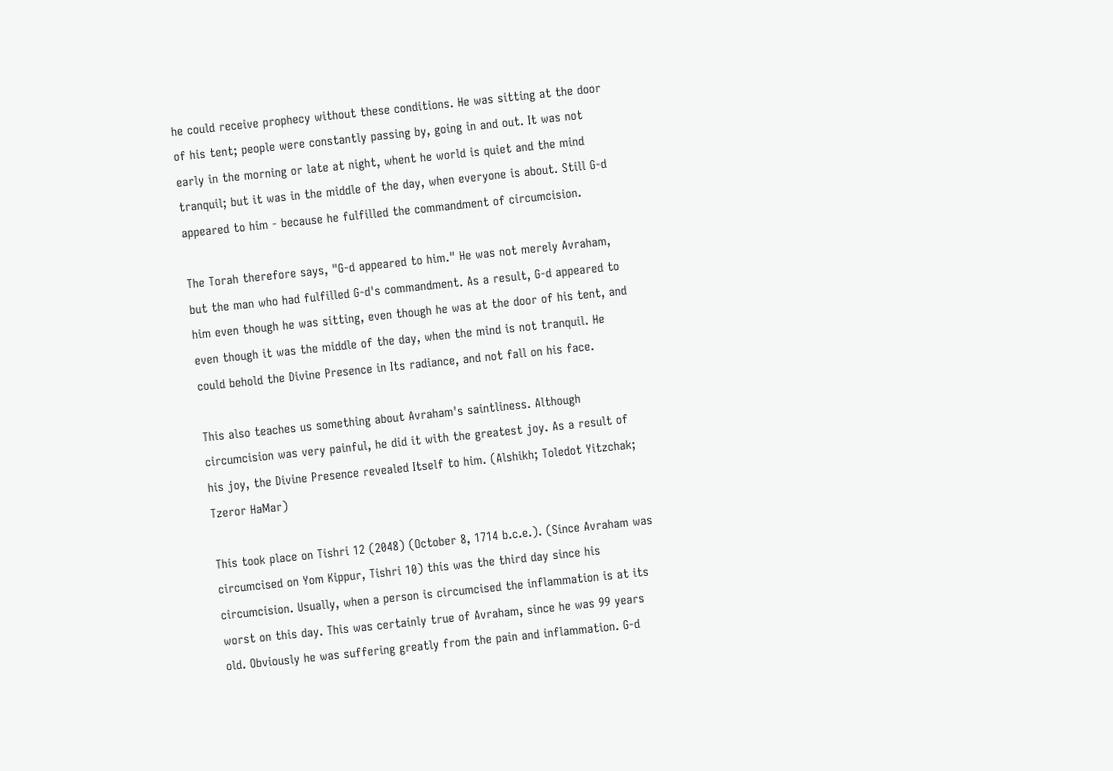he could receive prophecy without these conditions. He was sitting at the door of his tent; people were constantly passing by, going in and out. It was not early in the morning or late at night, whent he world is quiet and the mind tranquil; but it was in the middle of the day, when everyone is about. Still G-d appeared to him - because he fulfilled the commandment of circumcision.

The Torah therefore says, "G-d appeared to him." He was not merely Avraham, but the man who had fulfilled G-d's commandment. As a result, G-d appeared to him even though he was sitting, even though he was at the door of his tent, and even though it was the middle of the day, when the mind is not tranquil. He could behold the Divine Presence in Its radiance, and not fall on his face.

This also teaches us something about Avraham's saintliness. Although circumcision was very painful, he did it with the greatest joy. As a result of his joy, the Divine Presence revealed Itself to him. (Alshikh; Toledot Yitzchak; Tzeror HaMar)

This took place on Tishri 12 (2048) (October 8, 1714 b.c.e.). (Since Avraham was circumcised on Yom Kippur, Tishri 10) this was the third day since his circumcision. Usually, when a person is circumcised the inflammation is at its worst on this day. This was certainly true of Avraham, since he was 99 years old. Obviously he was suffering greatly from the pain and inflammation. G-d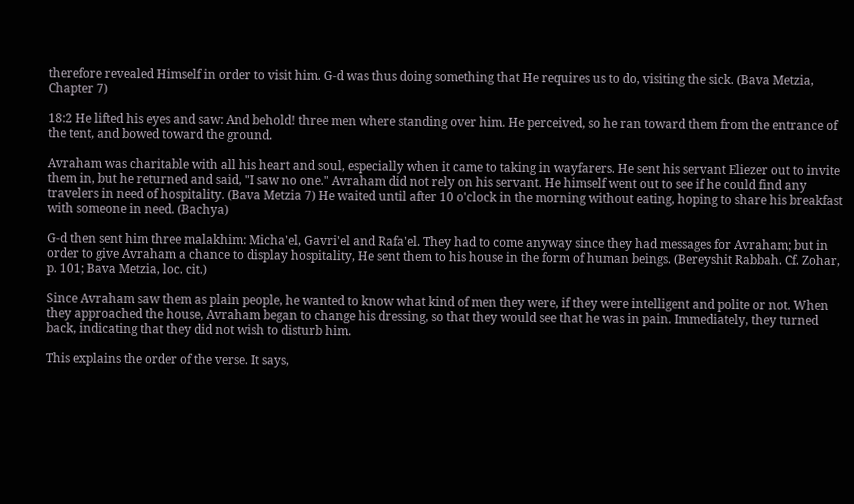therefore revealed Himself in order to visit him. G-d was thus doing something that He requires us to do, visiting the sick. (Bava Metzia, Chapter 7)

18:2 He lifted his eyes and saw: And behold! three men where standing over him. He perceived, so he ran toward them from the entrance of the tent, and bowed toward the ground.

Avraham was charitable with all his heart and soul, especially when it came to taking in wayfarers. He sent his servant Eliezer out to invite them in, but he returned and said, "I saw no one." Avraham did not rely on his servant. He himself went out to see if he could find any travelers in need of hospitality. (Bava Metzia 7) He waited until after 10 o'clock in the morning without eating, hoping to share his breakfast with someone in need. (Bachya)

G-d then sent him three malakhim: Micha'el, Gavri'el and Rafa'el. They had to come anyway since they had messages for Avraham; but in order to give Avraham a chance to display hospitality, He sent them to his house in the form of human beings. (Bereyshit Rabbah. Cf. Zohar, p. 101; Bava Metzia, loc. cit.)

Since Avraham saw them as plain people, he wanted to know what kind of men they were, if they were intelligent and polite or not. When they approached the house, Avraham began to change his dressing, so that they would see that he was in pain. Immediately, they turned back, indicating that they did not wish to disturb him.

This explains the order of the verse. It says,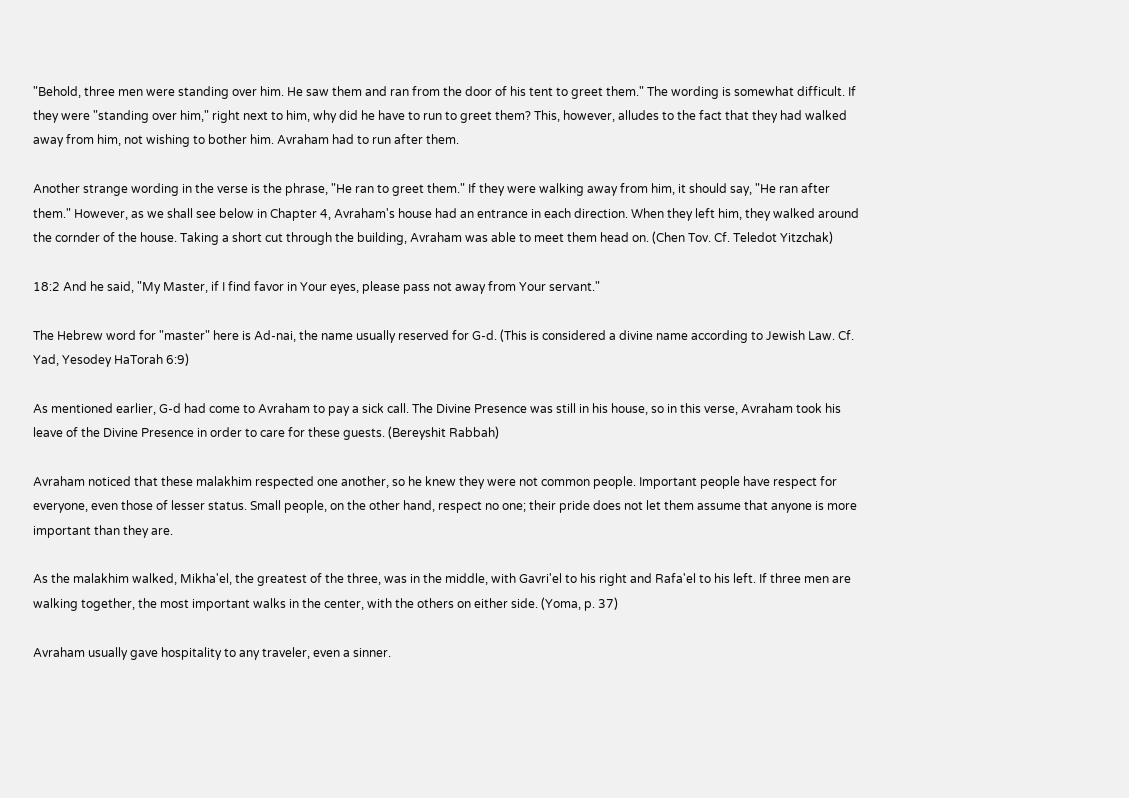"Behold, three men were standing over him. He saw them and ran from the door of his tent to greet them." The wording is somewhat difficult. If they were "standing over him," right next to him, why did he have to run to greet them? This, however, alludes to the fact that they had walked away from him, not wishing to bother him. Avraham had to run after them.

Another strange wording in the verse is the phrase, "He ran to greet them." If they were walking away from him, it should say, "He ran after them." However, as we shall see below in Chapter 4, Avraham's house had an entrance in each direction. When they left him, they walked around the cornder of the house. Taking a short cut through the building, Avraham was able to meet them head on. (Chen Tov. Cf. Teledot Yitzchak)

18:2 And he said, "My Master, if I find favor in Your eyes, please pass not away from Your servant."

The Hebrew word for "master" here is Ad-nai, the name usually reserved for G-d. (This is considered a divine name according to Jewish Law. Cf. Yad, Yesodey HaTorah 6:9)

As mentioned earlier, G-d had come to Avraham to pay a sick call. The Divine Presence was still in his house, so in this verse, Avraham took his leave of the Divine Presence in order to care for these guests. (Bereyshit Rabbah)

Avraham noticed that these malakhim respected one another, so he knew they were not common people. Important people have respect for everyone, even those of lesser status. Small people, on the other hand, respect no one; their pride does not let them assume that anyone is more important than they are.

As the malakhim walked, Mikha'el, the greatest of the three, was in the middle, with Gavri'el to his right and Rafa'el to his left. If three men are walking together, the most important walks in the center, with the others on either side. (Yoma, p. 37)

Avraham usually gave hospitality to any traveler, even a sinner.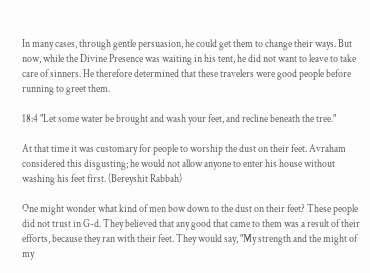In many cases, through gentle persuasion, he could get them to change their ways. But now, while the Divine Presence was waiting in his tent, he did not want to leave to take care of sinners. He therefore determined that these travelers were good people before running to greet them.

18:4 "Let some water be brought and wash your feet, and recline beneath the tree."

At that time it was customary for people to worship the dust on their feet. Avraham considered this disgusting; he would not allow anyone to enter his house without washing his feet first. (Bereyshit Rabbah)

One might wonder what kind of men bow down to the dust on their feet? These people did not trust in G-d. They believed that any good that came to them was a result of their efforts, because they ran with their feet. They would say, "My strength and the might of my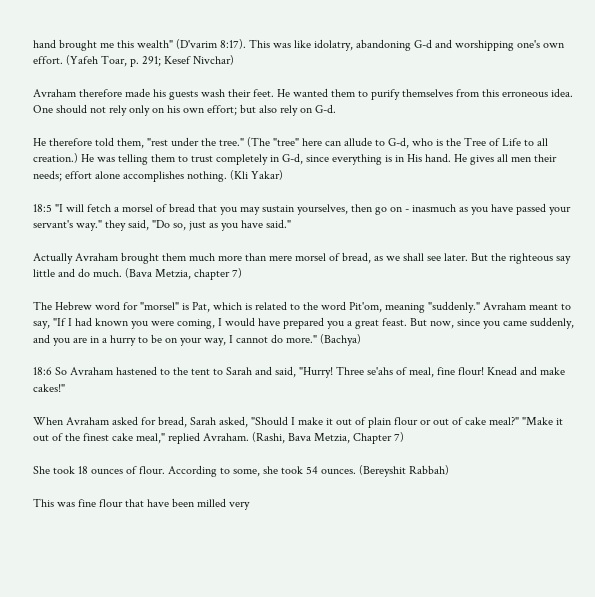hand brought me this wealth" (D'varim 8:17). This was like idolatry, abandoning G-d and worshipping one's own effort. (Yafeh Toar, p. 291; Kesef Nivchar)

Avraham therefore made his guests wash their feet. He wanted them to purify themselves from this erroneous idea. One should not rely only on his own effort; but also rely on G-d.

He therefore told them, "rest under the tree." (The "tree" here can allude to G-d, who is the Tree of Life to all creation.) He was telling them to trust completely in G-d, since everything is in His hand. He gives all men their needs; effort alone accomplishes nothing. (Kli Yakar)

18:5 "I will fetch a morsel of bread that you may sustain yourselves, then go on - inasmuch as you have passed your servant's way." they said, "Do so, just as you have said."

Actually Avraham brought them much more than mere morsel of bread, as we shall see later. But the righteous say little and do much. (Bava Metzia, chapter 7)

The Hebrew word for "morsel" is Pat, which is related to the word Pit'om, meaning "suddenly." Avraham meant to say, "If I had known you were coming, I would have prepared you a great feast. But now, since you came suddenly, and you are in a hurry to be on your way, I cannot do more." (Bachya)

18:6 So Avraham hastened to the tent to Sarah and said, "Hurry! Three se'ahs of meal, fine flour! Knead and make cakes!"

When Avraham asked for bread, Sarah asked, "Should I make it out of plain flour or out of cake meal?" "Make it out of the finest cake meal," replied Avraham. (Rashi, Bava Metzia, Chapter 7)

She took 18 ounces of flour. According to some, she took 54 ounces. (Bereyshit Rabbah)

This was fine flour that have been milled very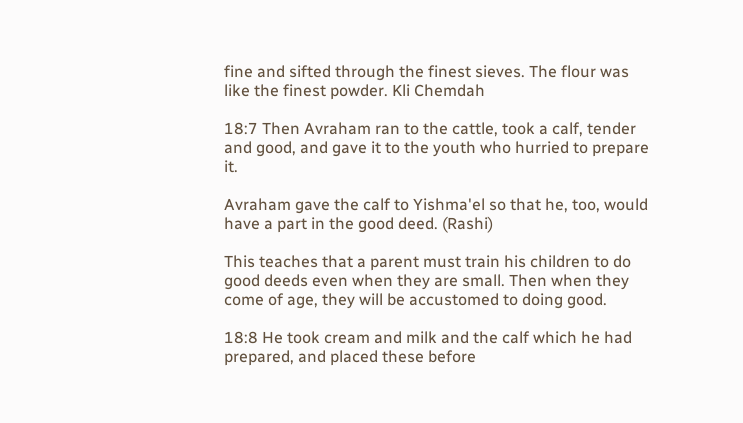fine and sifted through the finest sieves. The flour was like the finest powder. Kli Chemdah

18:7 Then Avraham ran to the cattle, took a calf, tender and good, and gave it to the youth who hurried to prepare it.

Avraham gave the calf to Yishma'el so that he, too, would have a part in the good deed. (Rashi)

This teaches that a parent must train his children to do good deeds even when they are small. Then when they come of age, they will be accustomed to doing good.

18:8 He took cream and milk and the calf which he had prepared, and placed these before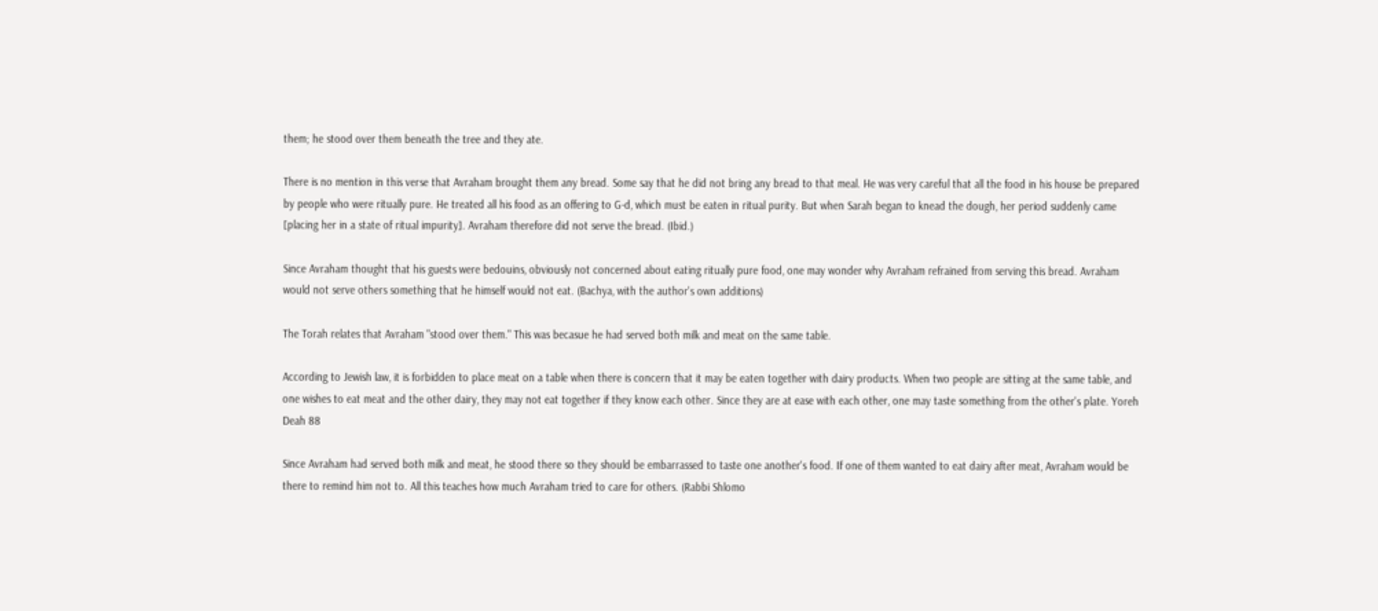them; he stood over them beneath the tree and they ate.

There is no mention in this verse that Avraham brought them any bread. Some say that he did not bring any bread to that meal. He was very careful that all the food in his house be prepared by people who were ritually pure. He treated all his food as an offering to G-d, which must be eaten in ritual purity. But when Sarah began to knead the dough, her period suddenly came [placing her in a state of ritual impurity]. Avraham therefore did not serve the bread. (Ibid.)

Since Avraham thought that his guests were bedouins, obviously not concerned about eating ritually pure food, one may wonder why Avraham refrained from serving this bread. Avraham would not serve others something that he himself would not eat. (Bachya, with the author's own additions)

The Torah relates that Avraham "stood over them." This was becasue he had served both milk and meat on the same table.

According to Jewish law, it is forbidden to place meat on a table when there is concern that it may be eaten together with dairy products. When two people are sitting at the same table, and one wishes to eat meat and the other dairy, they may not eat together if they know each other. Since they are at ease with each other, one may taste something from the other's plate. Yoreh Deah 88

Since Avraham had served both milk and meat, he stood there so they should be embarrassed to taste one another's food. If one of them wanted to eat dairy after meat, Avraham would be there to remind him not to. All this teaches how much Avraham tried to care for others. (Rabbi Shlomo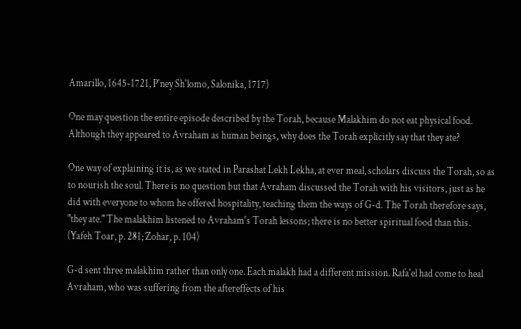Amarillo, 1645-1721, P'ney Sh'lomo, Salonika, 1717)

One may question the entire episode described by the Torah, because Malakhim do not eat physical food. Although they appeared to Avraham as human beings, why does the Torah explicitly say that they ate?

One way of explaining it is, as we stated in Parashat Lekh Lekha, at ever meal, scholars discuss the Torah, so as to nourish the soul. There is no question but that Avraham discussed the Torah with his visitors, just as he did with everyone to whom he offered hospitality, teaching them the ways of G-d. The Torah therefore says, "they ate." The malakhim listened to Avraham's Torah lessons; there is no better spiritual food than this. (Yafeh Toar, p. 281; Zohar, p. 104)

G-d sent three malakhim rather than only one. Each malakh had a different mission. Rafa'el had come to heal Avraham, who was suffering from the aftereffects of his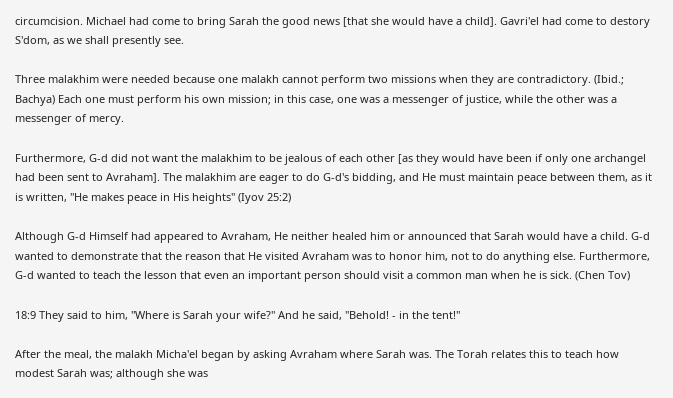circumcision. Michael had come to bring Sarah the good news [that she would have a child]. Gavri'el had come to destory S'dom, as we shall presently see.

Three malakhim were needed because one malakh cannot perform two missions when they are contradictory. (Ibid.; Bachya) Each one must perform his own mission; in this case, one was a messenger of justice, while the other was a messenger of mercy.

Furthermore, G-d did not want the malakhim to be jealous of each other [as they would have been if only one archangel had been sent to Avraham]. The malakhim are eager to do G-d's bidding, and He must maintain peace between them, as it is written, "He makes peace in His heights" (Iyov 25:2)

Although G-d Himself had appeared to Avraham, He neither healed him or announced that Sarah would have a child. G-d wanted to demonstrate that the reason that He visited Avraham was to honor him, not to do anything else. Furthermore, G-d wanted to teach the lesson that even an important person should visit a common man when he is sick. (Chen Tov)

18:9 They said to him, "Where is Sarah your wife?" And he said, "Behold! - in the tent!"

After the meal, the malakh Micha'el began by asking Avraham where Sarah was. The Torah relates this to teach how modest Sarah was; although she was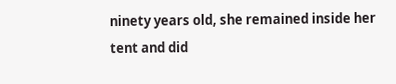ninety years old, she remained inside her tent and did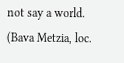not say a world. (Bava Metzia, loc.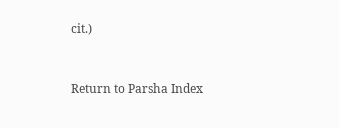cit.)


Return to Parsha Index